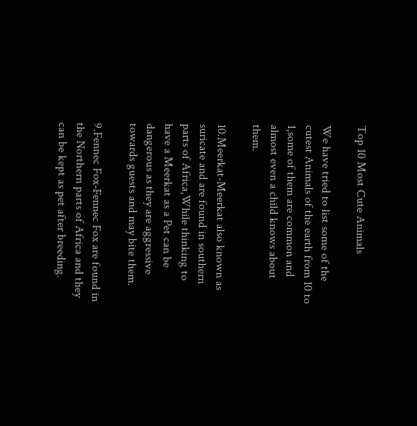Top 10 Most Cute Animals

We have tried to list some of the cutest Animals of the earth from 10 to 1,some of them are common and almost even a child knows about them.

10.Meerkat-Meerkat also known as suricate and are found in southern parts of Africa,While thinking to have a Meerkat as a Pet can be dangerous as they are aggressive towards guests and may bite them.

9.Fennec Fox-Fennec Fox are found in the Northern parts of Africa and they can be kept as pet after breeding.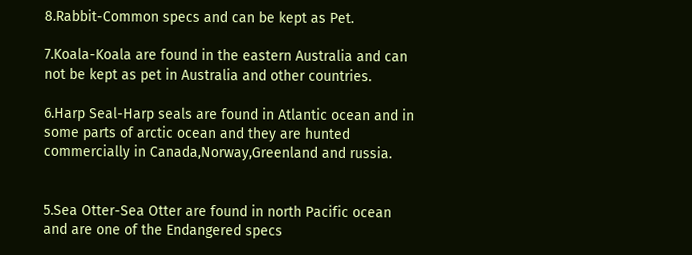8.Rabbit-Common specs and can be kept as Pet.

7.Koala-Koala are found in the eastern Australia and can not be kept as pet in Australia and other countries.

6.Harp Seal-Harp seals are found in Atlantic ocean and in some parts of arctic ocean and they are hunted commercially in Canada,Norway,Greenland and russia.


5.Sea Otter-Sea Otter are found in north Pacific ocean and are one of the Endangered specs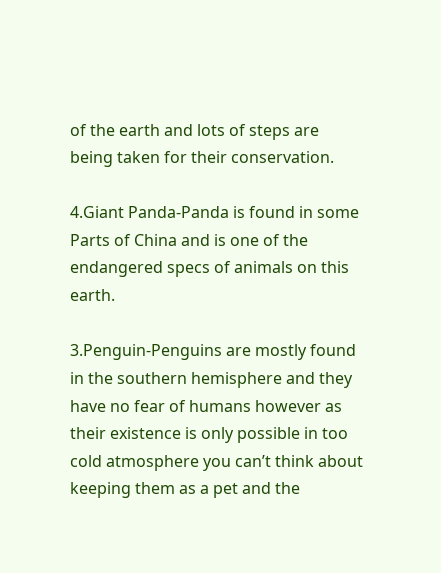of the earth and lots of steps are being taken for their conservation.

4.Giant Panda-Panda is found in some Parts of China and is one of the endangered specs of animals on this earth.

3.Penguin-Penguins are mostly found in the southern hemisphere and they have no fear of humans however as their existence is only possible in too cold atmosphere you can’t think about keeping them as a pet and the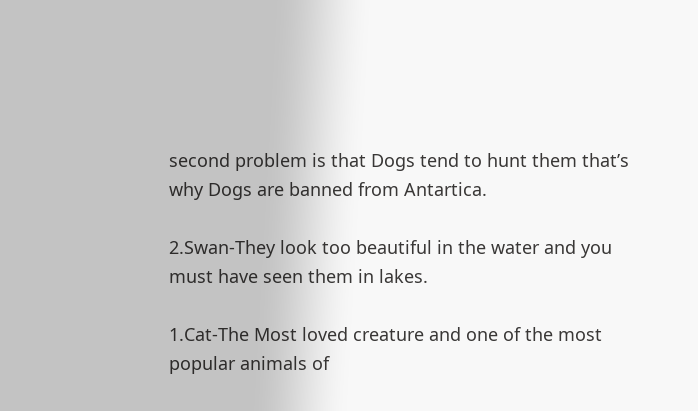second problem is that Dogs tend to hunt them that’s why Dogs are banned from Antartica.

2.Swan-They look too beautiful in the water and you must have seen them in lakes.

1.Cat-The Most loved creature and one of the most popular animals of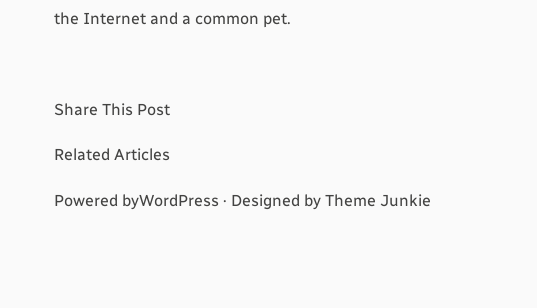the Internet and a common pet.



Share This Post

Related Articles

Powered byWordPress · Designed by Theme Junkie